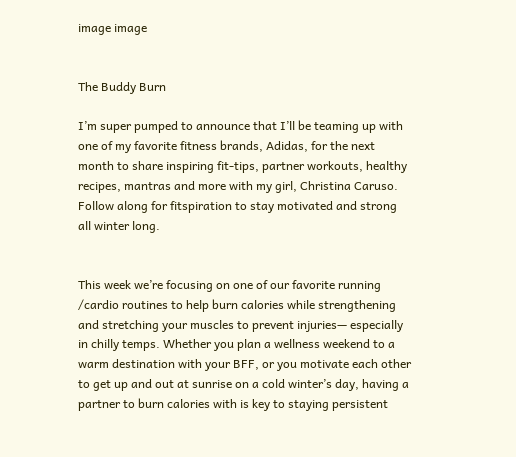image image


The Buddy Burn

I’m super pumped to announce that I’ll be teaming up with one of my favorite fitness brands, Adidas, for the next month to share inspiring fit-tips, partner workouts, healthy recipes, mantras and more with my girl, Christina Caruso. Follow along for fitspiration to stay motivated and strong all winter long.


This week we’re focusing on one of our favorite running /cardio routines to help burn calories while strengthening and stretching your muscles to prevent injuries— especially in chilly temps. Whether you plan a wellness weekend to a warm destination with your BFF, or you motivate each other to get up and out at sunrise on a cold winter’s day, having a partner to burn calories with is key to staying persistent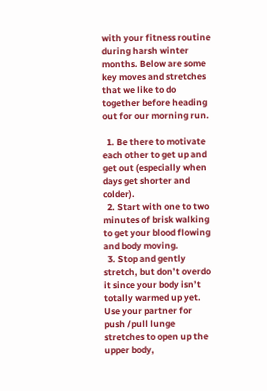with your fitness routine during harsh winter months. Below are some key moves and stretches that we like to do together before heading out for our morning run.

  1. Be there to motivate each other to get up and get out (especially when days get shorter and colder).
  2. Start with one to two minutes of brisk walking to get your blood flowing and body moving.
  3. Stop and gently stretch, but don’t overdo it since your body isn’t totally warmed up yet. Use your partner for push /pull lunge stretches to open up the upper body,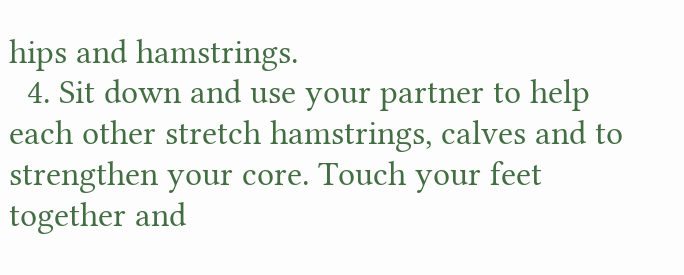hips and hamstrings.
  4. Sit down and use your partner to help each other stretch hamstrings, calves and to strengthen your core. Touch your feet together and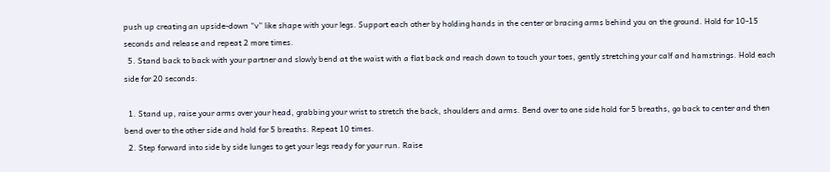push up creating an upside-down “v” like shape with your legs. Support each other by holding hands in the center or bracing arms behind you on the ground. Hold for 10-15 seconds and release and repeat 2 more times.
  5. Stand back to back with your partner and slowly bend at the waist with a flat back and reach down to touch your toes, gently stretching your calf and hamstrings. Hold each side for 20 seconds.

  1. Stand up, raise your arms over your head, grabbing your wrist to stretch the back, shoulders and arms. Bend over to one side hold for 5 breaths, go back to center and then bend over to the other side and hold for 5 breaths. Repeat 10 times.
  2. Step forward into side by side lunges to get your legs ready for your run. Raise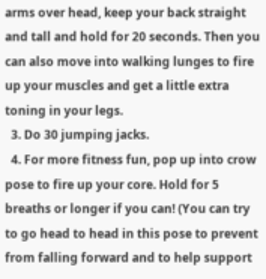arms over head, keep your back straight and tall and hold for 20 seconds. Then you can also move into walking lunges to fire up your muscles and get a little extra toning in your legs.
  3. Do 30 jumping jacks.
  4. For more fitness fun, pop up into crow pose to fire up your core. Hold for 5 breaths or longer if you can! (You can try to go head to head in this pose to prevent from falling forward and to help support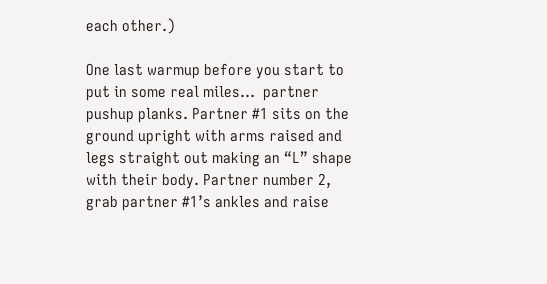each other.)

One last warmup before you start to put in some real miles…  partner pushup planks. Partner #1 sits on the ground upright with arms raised and legs straight out making an “L” shape with their body. Partner number 2, grab partner #1’s ankles and raise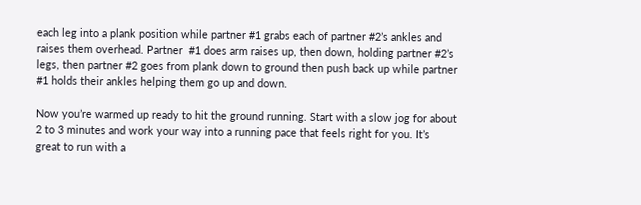each leg into a plank position while partner #1 grabs each of partner #2’s ankles and raises them overhead. Partner  #1 does arm raises up, then down, holding partner #2’s legs, then partner #2 goes from plank down to ground then push back up while partner #1 holds their ankles helping them go up and down.

Now you’re warmed up ready to hit the ground running. Start with a slow jog for about 2 to 3 minutes and work your way into a running pace that feels right for you. It’s great to run with a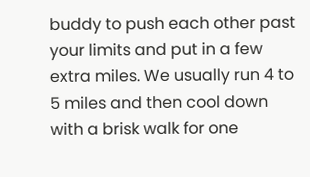buddy to push each other past your limits and put in a few extra miles. We usually run 4 to 5 miles and then cool down with a brisk walk for one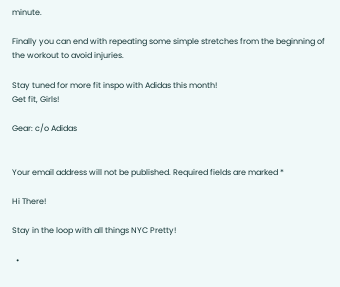minute.

Finally you can end with repeating some simple stretches from the beginning of the workout to avoid injuries.

Stay tuned for more fit inspo with Adidas this month!
Get fit, Girls!

Gear: c/o Adidas


Your email address will not be published. Required fields are marked *

Hi There!

Stay in the loop with all things NYC Pretty!

  •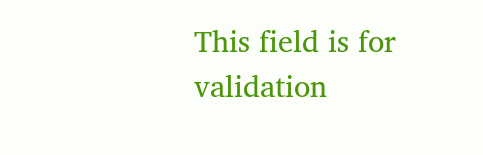This field is for validation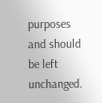purposes and should be left unchanged.